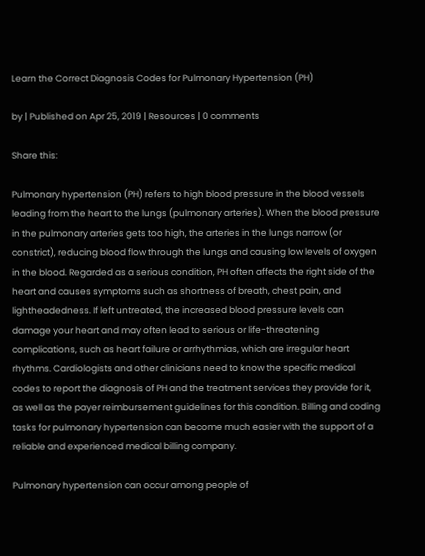Learn the Correct Diagnosis Codes for Pulmonary Hypertension (PH)

by | Published on Apr 25, 2019 | Resources | 0 comments

Share this:

Pulmonary hypertension (PH) refers to high blood pressure in the blood vessels leading from the heart to the lungs (pulmonary arteries). When the blood pressure in the pulmonary arteries gets too high, the arteries in the lungs narrow (or constrict), reducing blood flow through the lungs and causing low levels of oxygen in the blood. Regarded as a serious condition, PH often affects the right side of the heart and causes symptoms such as shortness of breath, chest pain, and lightheadedness. If left untreated, the increased blood pressure levels can damage your heart and may often lead to serious or life-threatening complications, such as heart failure or arrhythmias, which are irregular heart rhythms. Cardiologists and other clinicians need to know the specific medical codes to report the diagnosis of PH and the treatment services they provide for it, as well as the payer reimbursement guidelines for this condition. Billing and coding tasks for pulmonary hypertension can become much easier with the support of a reliable and experienced medical billing company.

Pulmonary hypertension can occur among people of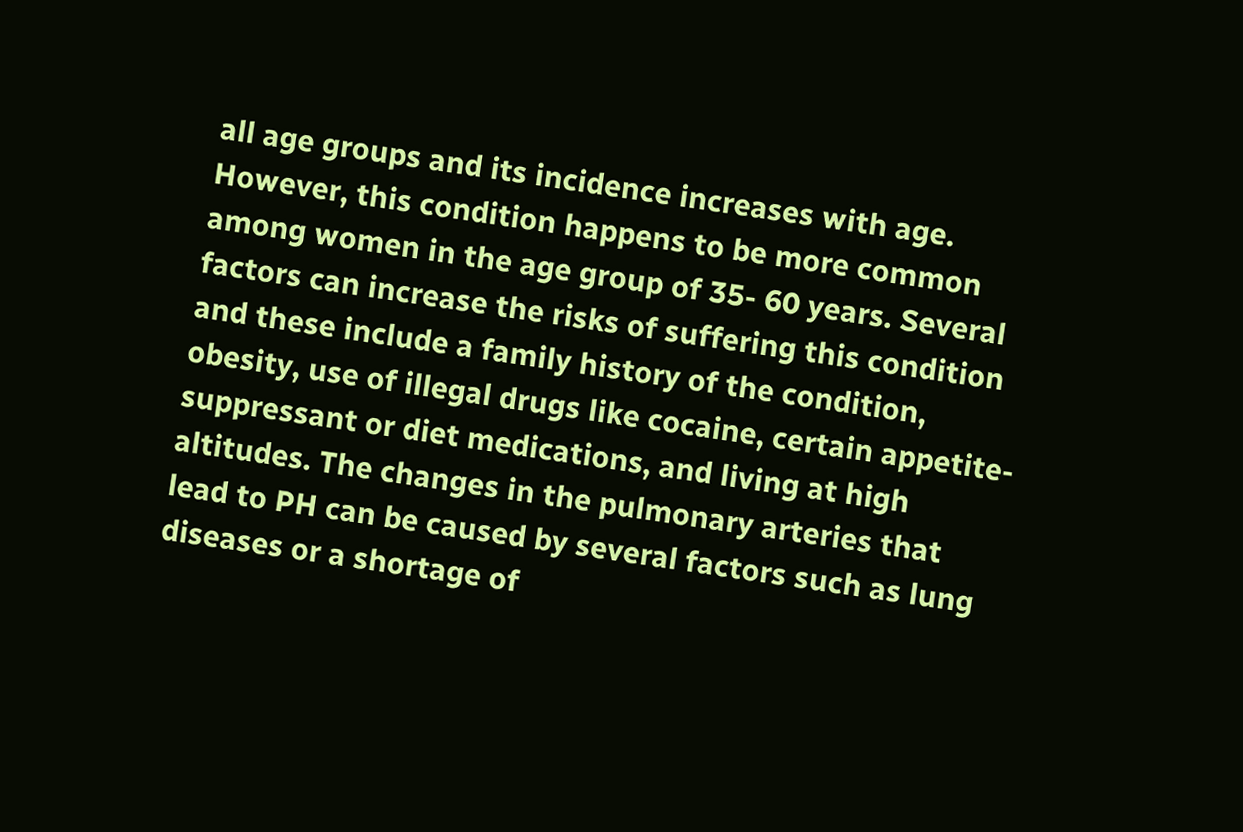all age groups and its incidence increases with age. However, this condition happens to be more common among women in the age group of 35- 60 years. Several factors can increase the risks of suffering this condition and these include a family history of the condition, obesity, use of illegal drugs like cocaine, certain appetite-suppressant or diet medications, and living at high altitudes. The changes in the pulmonary arteries that lead to PH can be caused by several factors such as lung diseases or a shortage of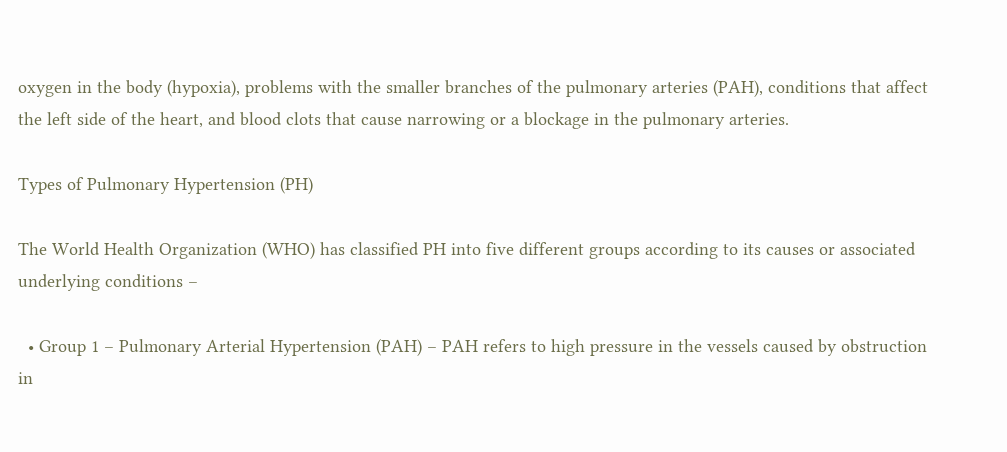oxygen in the body (hypoxia), problems with the smaller branches of the pulmonary arteries (PAH), conditions that affect the left side of the heart, and blood clots that cause narrowing or a blockage in the pulmonary arteries.

Types of Pulmonary Hypertension (PH)

The World Health Organization (WHO) has classified PH into five different groups according to its causes or associated underlying conditions –

  • Group 1 – Pulmonary Arterial Hypertension (PAH) – PAH refers to high pressure in the vessels caused by obstruction in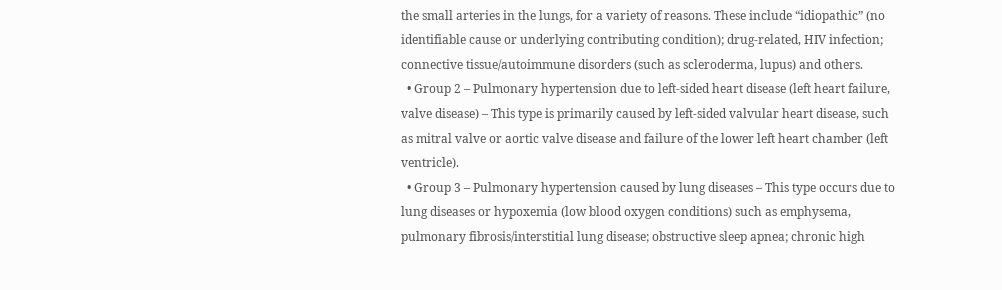the small arteries in the lungs, for a variety of reasons. These include “idiopathic” (no identifiable cause or underlying contributing condition); drug-related, HIV infection; connective tissue/autoimmune disorders (such as scleroderma, lupus) and others.
  • Group 2 – Pulmonary hypertension due to left-sided heart disease (left heart failure, valve disease) – This type is primarily caused by left-sided valvular heart disease, such as mitral valve or aortic valve disease and failure of the lower left heart chamber (left ventricle).
  • Group 3 – Pulmonary hypertension caused by lung diseases – This type occurs due to lung diseases or hypoxemia (low blood oxygen conditions) such as emphysema, pulmonary fibrosis/interstitial lung disease; obstructive sleep apnea; chronic high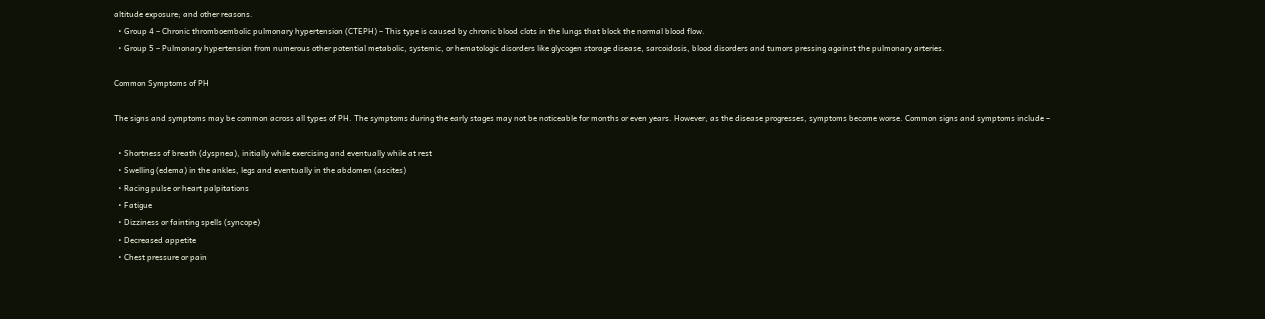altitude exposure; and other reasons.
  • Group 4 – Chronic thromboembolic pulmonary hypertension (CTEPH) – This type is caused by chronic blood clots in the lungs that block the normal blood flow.
  • Group 5 – Pulmonary hypertension from numerous other potential metabolic, systemic, or hematologic disorders like glycogen storage disease, sarcoidosis, blood disorders and tumors pressing against the pulmonary arteries.

Common Symptoms of PH

The signs and symptoms may be common across all types of PH. The symptoms during the early stages may not be noticeable for months or even years. However, as the disease progresses, symptoms become worse. Common signs and symptoms include –

  • Shortness of breath (dyspnea), initially while exercising and eventually while at rest
  • Swelling (edema) in the ankles, legs and eventually in the abdomen (ascites)
  • Racing pulse or heart palpitations
  • Fatigue
  • Dizziness or fainting spells (syncope)
  • Decreased appetite
  • Chest pressure or pain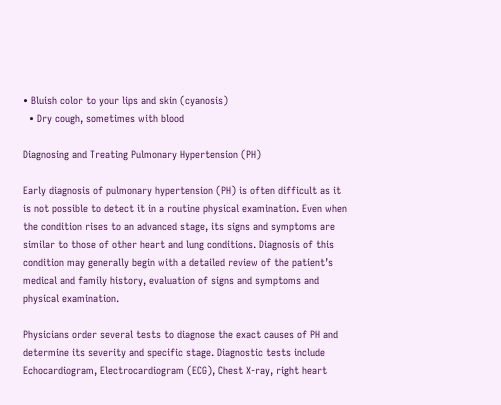• Bluish color to your lips and skin (cyanosis)
  • Dry cough, sometimes with blood

Diagnosing and Treating Pulmonary Hypertension (PH)

Early diagnosis of pulmonary hypertension (PH) is often difficult as it is not possible to detect it in a routine physical examination. Even when the condition rises to an advanced stage, its signs and symptoms are similar to those of other heart and lung conditions. Diagnosis of this condition may generally begin with a detailed review of the patient’s medical and family history, evaluation of signs and symptoms and physical examination.

Physicians order several tests to diagnose the exact causes of PH and determine its severity and specific stage. Diagnostic tests include Echocardiogram, Electrocardiogram (ECG), Chest X-ray, right heart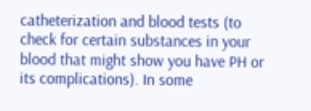catheterization and blood tests (to check for certain substances in your blood that might show you have PH or its complications). In some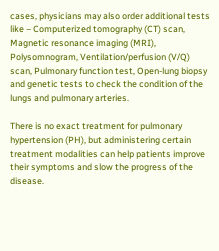cases, physicians may also order additional tests like – Computerized tomography (CT) scan, Magnetic resonance imaging (MRI), Polysomnogram, Ventilation/perfusion (V/Q) scan, Pulmonary function test, Open-lung biopsy and genetic tests to check the condition of the lungs and pulmonary arteries.

There is no exact treatment for pulmonary hypertension (PH), but administering certain treatment modalities can help patients improve their symptoms and slow the progress of the disease.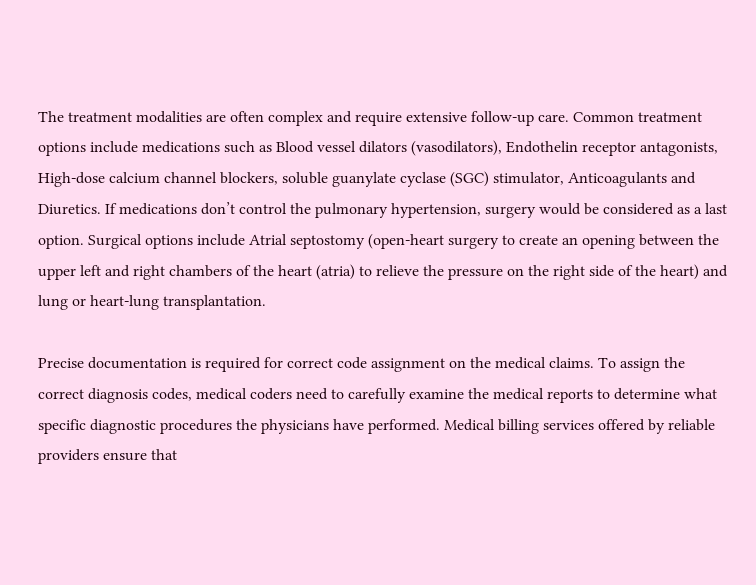The treatment modalities are often complex and require extensive follow-up care. Common treatment options include medications such as Blood vessel dilators (vasodilators), Endothelin receptor antagonists, High-dose calcium channel blockers, soluble guanylate cyclase (SGC) stimulator, Anticoagulants and Diuretics. If medications don’t control the pulmonary hypertension, surgery would be considered as a last option. Surgical options include Atrial septostomy (open-heart surgery to create an opening between the upper left and right chambers of the heart (atria) to relieve the pressure on the right side of the heart) and lung or heart-lung transplantation.

Precise documentation is required for correct code assignment on the medical claims. To assign the correct diagnosis codes, medical coders need to carefully examine the medical reports to determine what specific diagnostic procedures the physicians have performed. Medical billing services offered by reliable providers ensure that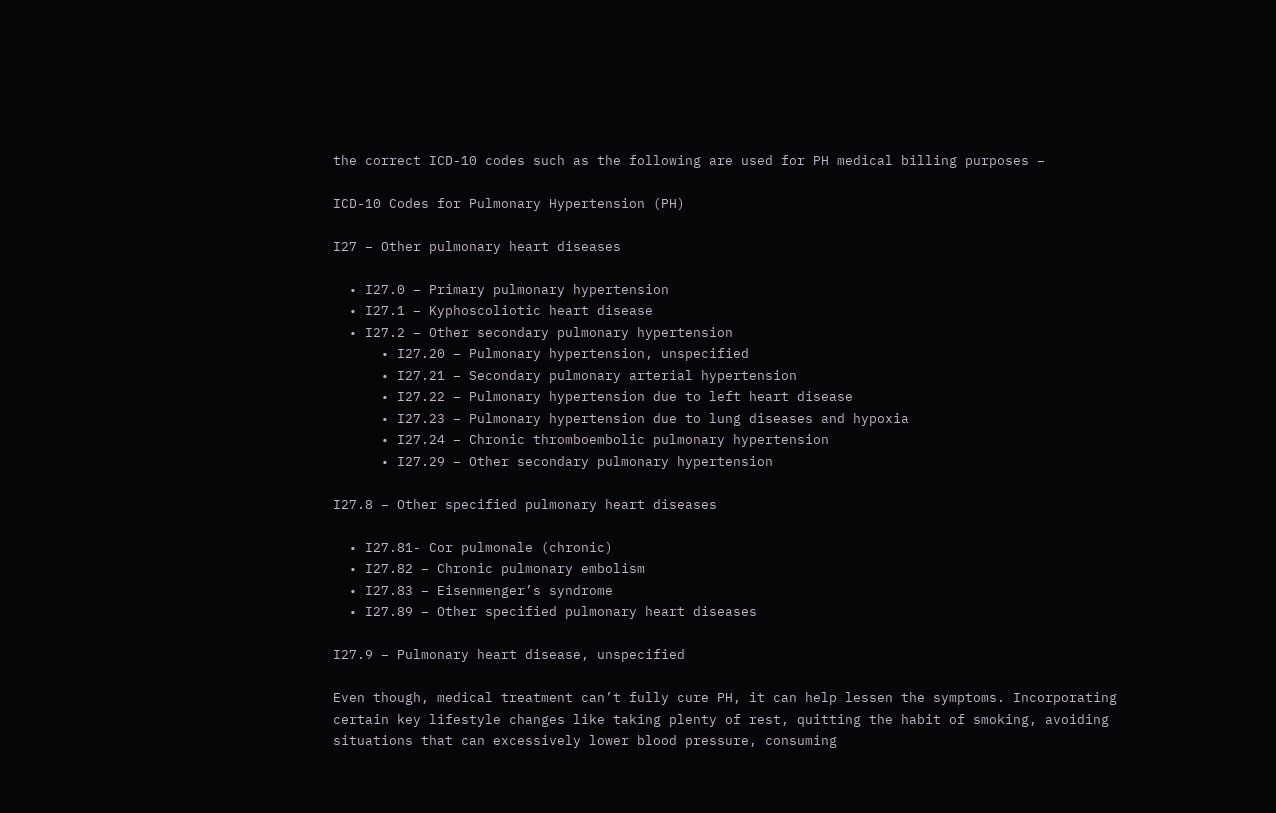the correct ICD-10 codes such as the following are used for PH medical billing purposes –

ICD-10 Codes for Pulmonary Hypertension (PH)

I27 – Other pulmonary heart diseases

  • I27.0 – Primary pulmonary hypertension
  • I27.1 – Kyphoscoliotic heart disease
  • I27.2 – Other secondary pulmonary hypertension
      • I27.20 – Pulmonary hypertension, unspecified
      • I27.21 – Secondary pulmonary arterial hypertension
      • I27.22 – Pulmonary hypertension due to left heart disease
      • I27.23 – Pulmonary hypertension due to lung diseases and hypoxia
      • I27.24 – Chronic thromboembolic pulmonary hypertension
      • I27.29 – Other secondary pulmonary hypertension

I27.8 – Other specified pulmonary heart diseases

  • I27.81- Cor pulmonale (chronic)
  • I27.82 – Chronic pulmonary embolism
  • I27.83 – Eisenmenger’s syndrome
  • I27.89 – Other specified pulmonary heart diseases

I27.9 – Pulmonary heart disease, unspecified

Even though, medical treatment can’t fully cure PH, it can help lessen the symptoms. Incorporating certain key lifestyle changes like taking plenty of rest, quitting the habit of smoking, avoiding situations that can excessively lower blood pressure, consuming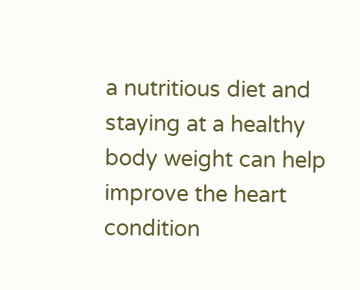a nutritious diet and staying at a healthy body weight can help improve the heart condition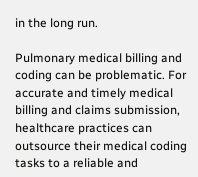in the long run.

Pulmonary medical billing and coding can be problematic. For accurate and timely medical billing and claims submission, healthcare practices can outsource their medical coding tasks to a reliable and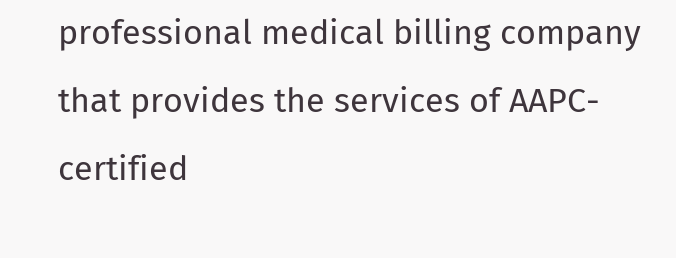professional medical billing company that provides the services of AAPC-certified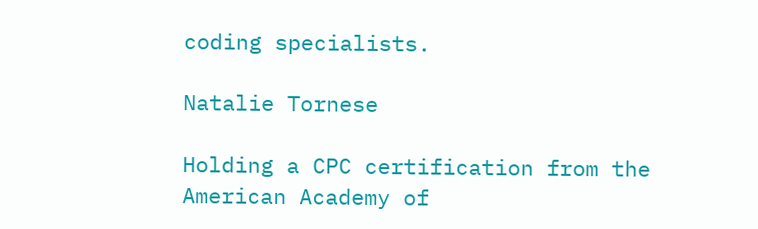coding specialists.

Natalie Tornese

Holding a CPC certification from the American Academy of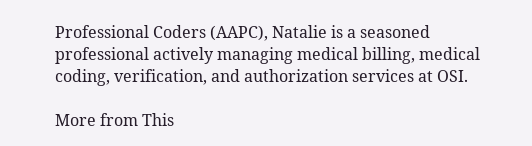Professional Coders (AAPC), Natalie is a seasoned professional actively managing medical billing, medical coding, verification, and authorization services at OSI.

More from This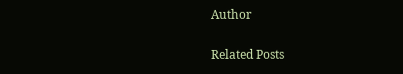Author

Related Posts